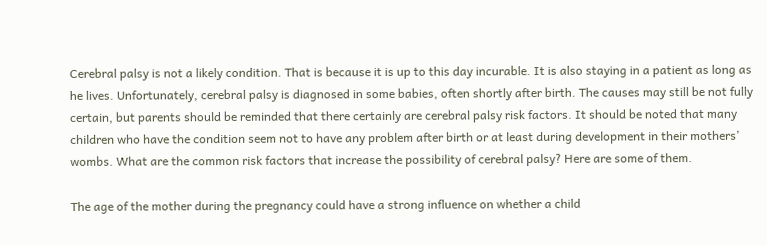Cerebral palsy is not a likely condition. That is because it is up to this day incurable. It is also staying in a patient as long as he lives. Unfortunately, cerebral palsy is diagnosed in some babies, often shortly after birth. The causes may still be not fully certain, but parents should be reminded that there certainly are cerebral palsy risk factors. It should be noted that many children who have the condition seem not to have any problem after birth or at least during development in their mothers’ wombs. What are the common risk factors that increase the possibility of cerebral palsy? Here are some of them.

The age of the mother during the pregnancy could have a strong influence on whether a child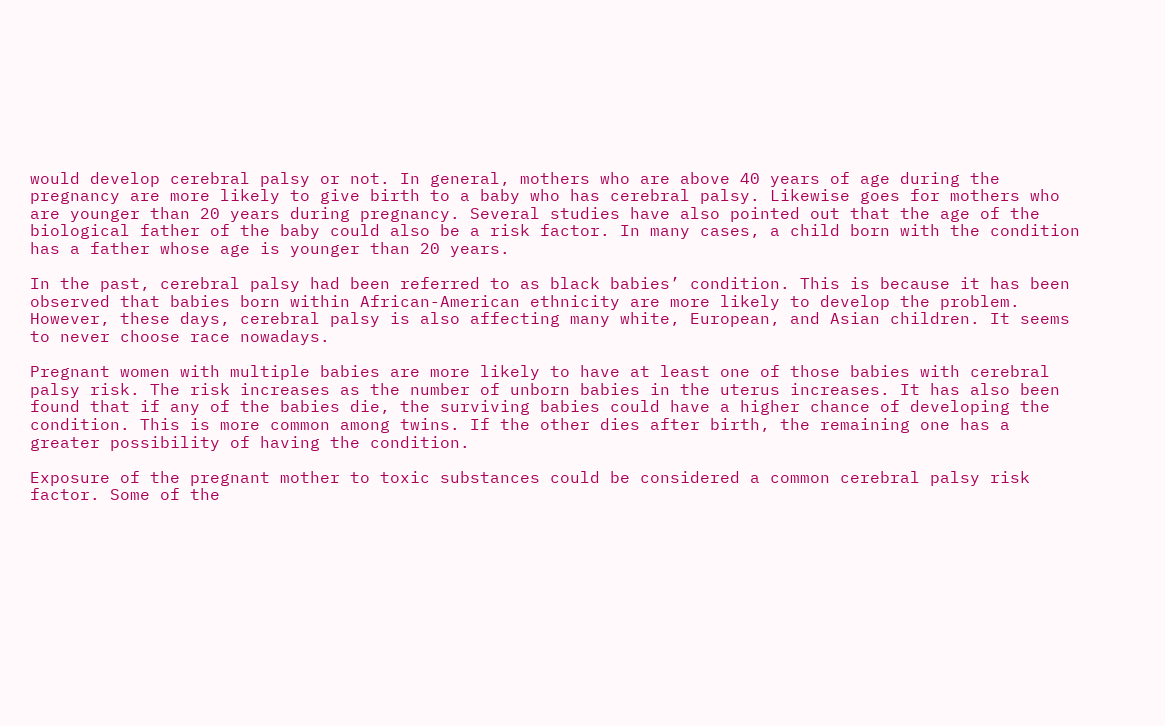would develop cerebral palsy or not. In general, mothers who are above 40 years of age during the pregnancy are more likely to give birth to a baby who has cerebral palsy. Likewise goes for mothers who are younger than 20 years during pregnancy. Several studies have also pointed out that the age of the biological father of the baby could also be a risk factor. In many cases, a child born with the condition has a father whose age is younger than 20 years.

In the past, cerebral palsy had been referred to as black babies’ condition. This is because it has been observed that babies born within African-American ethnicity are more likely to develop the problem. However, these days, cerebral palsy is also affecting many white, European, and Asian children. It seems to never choose race nowadays.

Pregnant women with multiple babies are more likely to have at least one of those babies with cerebral palsy risk. The risk increases as the number of unborn babies in the uterus increases. It has also been found that if any of the babies die, the surviving babies could have a higher chance of developing the condition. This is more common among twins. If the other dies after birth, the remaining one has a greater possibility of having the condition.

Exposure of the pregnant mother to toxic substances could be considered a common cerebral palsy risk factor. Some of the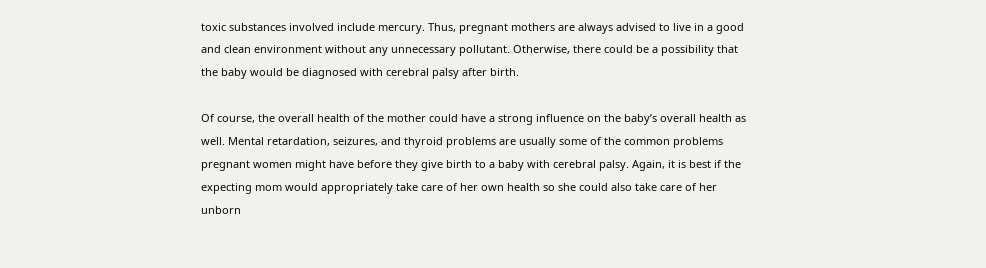toxic substances involved include mercury. Thus, pregnant mothers are always advised to live in a good and clean environment without any unnecessary pollutant. Otherwise, there could be a possibility that the baby would be diagnosed with cerebral palsy after birth.

Of course, the overall health of the mother could have a strong influence on the baby’s overall health as well. Mental retardation, seizures, and thyroid problems are usually some of the common problems pregnant women might have before they give birth to a baby with cerebral palsy. Again, it is best if the expecting mom would appropriately take care of her own health so she could also take care of her unborn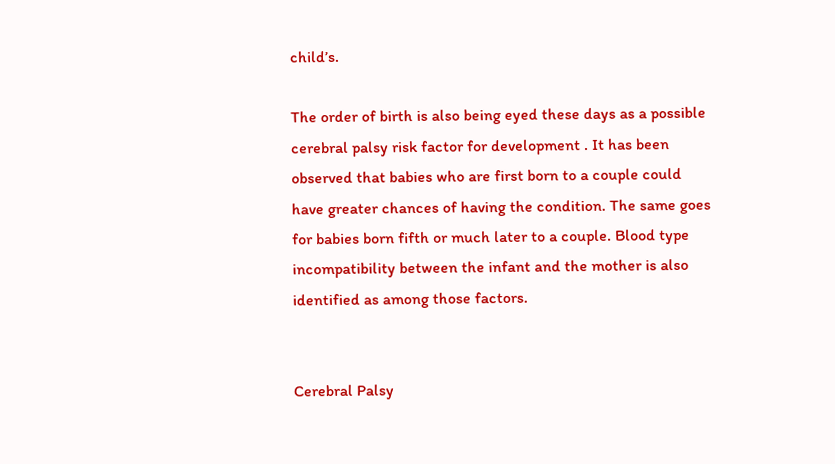child’s.

The order of birth is also being eyed these days as a possible cerebral palsy risk factor for development . It has been observed that babies who are first born to a couple could have greater chances of having the condition. The same goes for babies born fifth or much later to a couple. Blood type incompatibility between the infant and the mother is also identified as among those factors.


Cerebral Palsy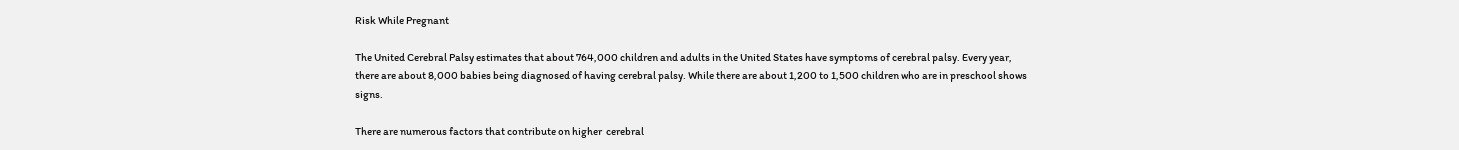Risk While Pregnant

The United Cerebral Palsy estimates that about 764,000 children and adults in the United States have symptoms of cerebral palsy. Every year, there are about 8,000 babies being diagnosed of having cerebral palsy. While there are about 1,200 to 1,500 children who are in preschool shows signs.

There are numerous factors that contribute on higher  cerebral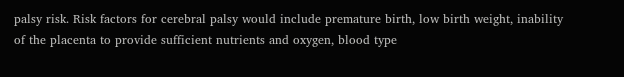palsy risk. Risk factors for cerebral palsy would include premature birth, low birth weight, inability of the placenta to provide sufficient nutrients and oxygen, blood type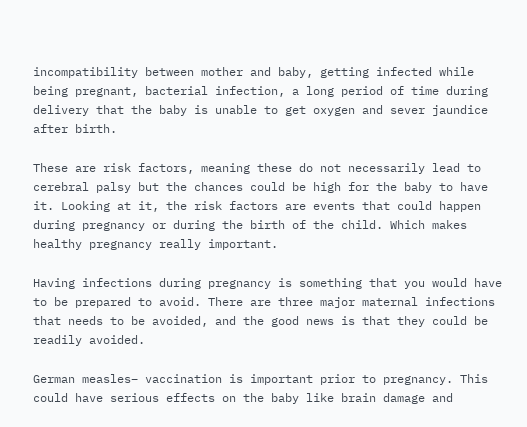incompatibility between mother and baby, getting infected while being pregnant, bacterial infection, a long period of time during delivery that the baby is unable to get oxygen and sever jaundice after birth.

These are risk factors, meaning these do not necessarily lead to cerebral palsy but the chances could be high for the baby to have it. Looking at it, the risk factors are events that could happen during pregnancy or during the birth of the child. Which makes healthy pregnancy really important.

Having infections during pregnancy is something that you would have to be prepared to avoid. There are three major maternal infections that needs to be avoided, and the good news is that they could be readily avoided.

German measles– vaccination is important prior to pregnancy. This could have serious effects on the baby like brain damage and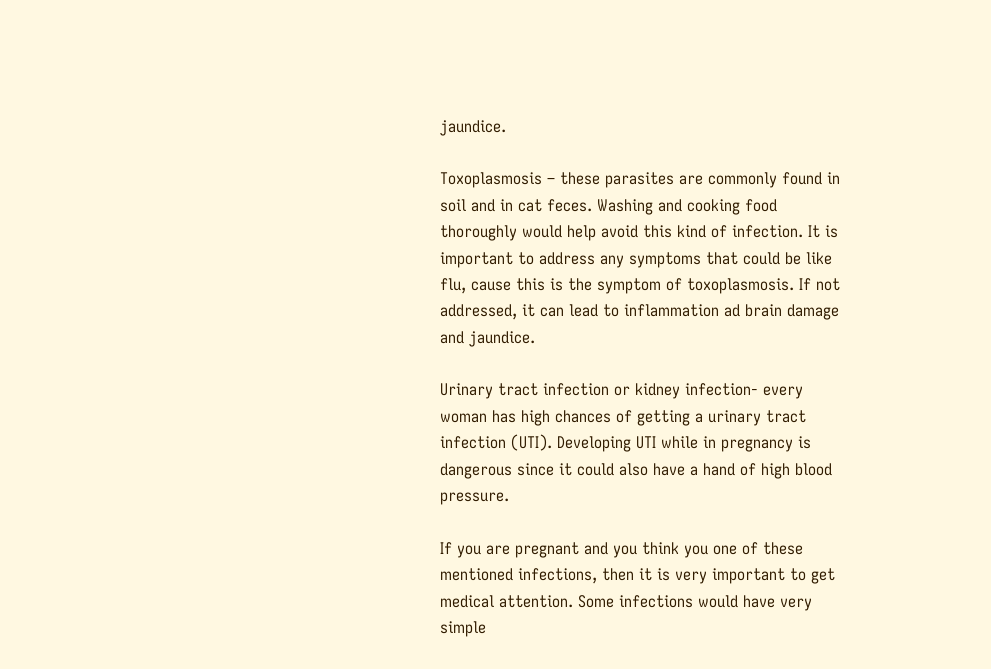jaundice.

Toxoplasmosis – these parasites are commonly found in soil and in cat feces. Washing and cooking food thoroughly would help avoid this kind of infection. It is important to address any symptoms that could be like flu, cause this is the symptom of toxoplasmosis. If not addressed, it can lead to inflammation ad brain damage and jaundice.

Urinary tract infection or kidney infection- every woman has high chances of getting a urinary tract infection (UTI). Developing UTI while in pregnancy is dangerous since it could also have a hand of high blood pressure.

If you are pregnant and you think you one of these mentioned infections, then it is very important to get medical attention. Some infections would have very simple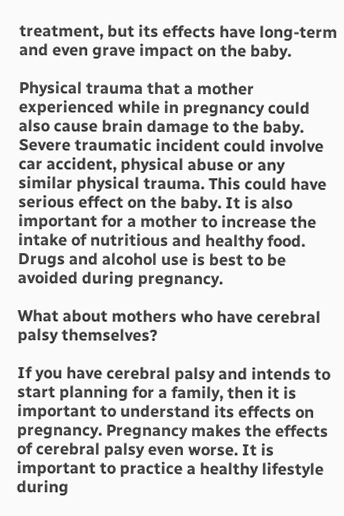treatment, but its effects have long-term and even grave impact on the baby.

Physical trauma that a mother experienced while in pregnancy could also cause brain damage to the baby. Severe traumatic incident could involve car accident, physical abuse or any similar physical trauma. This could have serious effect on the baby. It is also important for a mother to increase the intake of nutritious and healthy food. Drugs and alcohol use is best to be avoided during pregnancy.

What about mothers who have cerebral palsy themselves?

If you have cerebral palsy and intends to start planning for a family, then it is important to understand its effects on pregnancy. Pregnancy makes the effects of cerebral palsy even worse. It is important to practice a healthy lifestyle during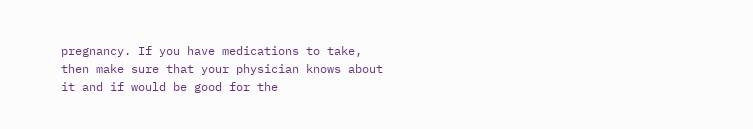pregnancy. If you have medications to take, then make sure that your physician knows about it and if would be good for the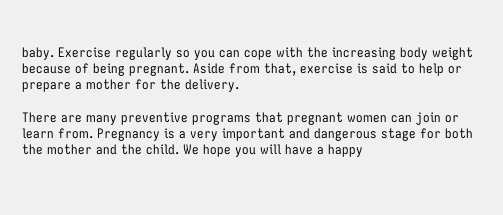baby. Exercise regularly so you can cope with the increasing body weight because of being pregnant. Aside from that, exercise is said to help or prepare a mother for the delivery.

There are many preventive programs that pregnant women can join or learn from. Pregnancy is a very important and dangerous stage for both the mother and the child. We hope you will have a happy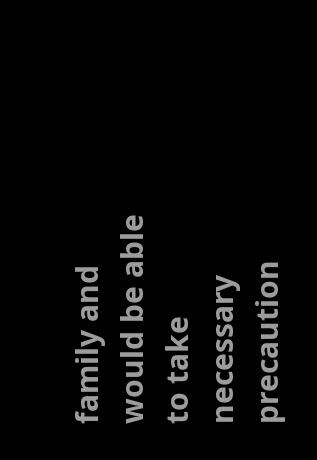family and would be able to take necessary precaution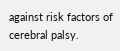against risk factors of cerebral palsy.